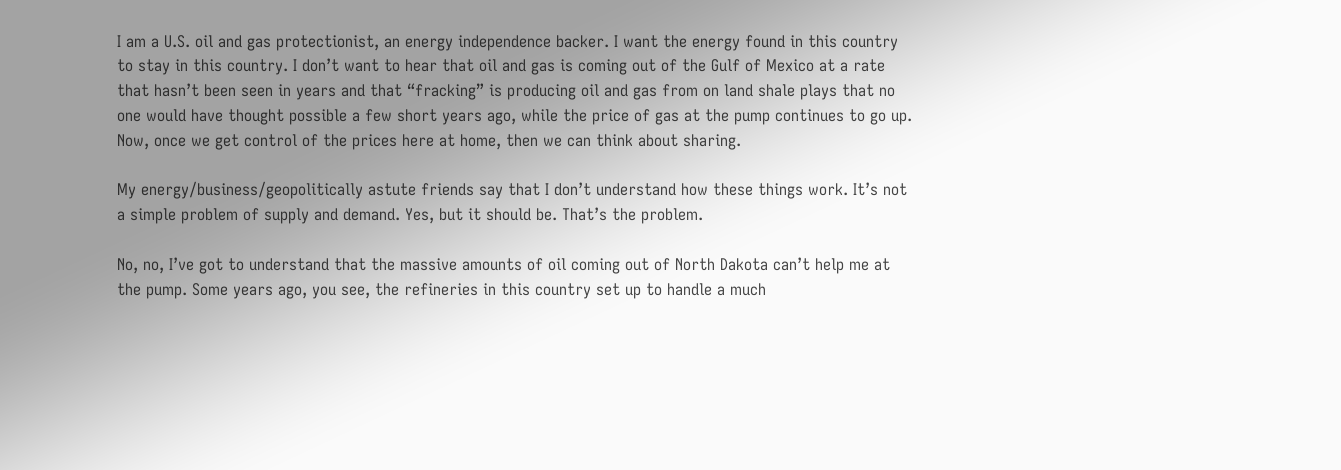I am a U.S. oil and gas protectionist, an energy independence backer. I want the energy found in this country to stay in this country. I don’t want to hear that oil and gas is coming out of the Gulf of Mexico at a rate that hasn’t been seen in years and that “fracking” is producing oil and gas from on land shale plays that no one would have thought possible a few short years ago, while the price of gas at the pump continues to go up. Now, once we get control of the prices here at home, then we can think about sharing.

My energy/business/geopolitically astute friends say that I don’t understand how these things work. It’s not a simple problem of supply and demand. Yes, but it should be. That’s the problem.

No, no, I’ve got to understand that the massive amounts of oil coming out of North Dakota can’t help me at the pump. Some years ago, you see, the refineries in this country set up to handle a much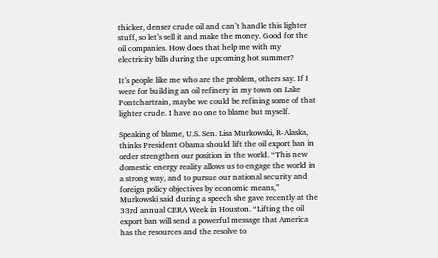thicker, denser crude oil and can’t handle this lighter stuff, so let’s sell it and make the money. Good for the oil companies. How does that help me with my electricity bills during the upcoming hot summer?

It’s people like me who are the problem, others say. If I were for building an oil refinery in my town on Lake Pontchartrain, maybe we could be refining some of that lighter crude. I have no one to blame but myself.

Speaking of blame, U.S. Sen. Lisa Murkowski, R-Alaska, thinks President Obama should lift the oil export ban in order strengthen our position in the world. “This new domestic energy reality allows us to engage the world in a strong way, and to pursue our national security and foreign policy objectives by economic means,” Murkowski said during a speech she gave recently at the 33rd annual CERA Week in Houston. “Lifting the oil export ban will send a powerful message that America has the resources and the resolve to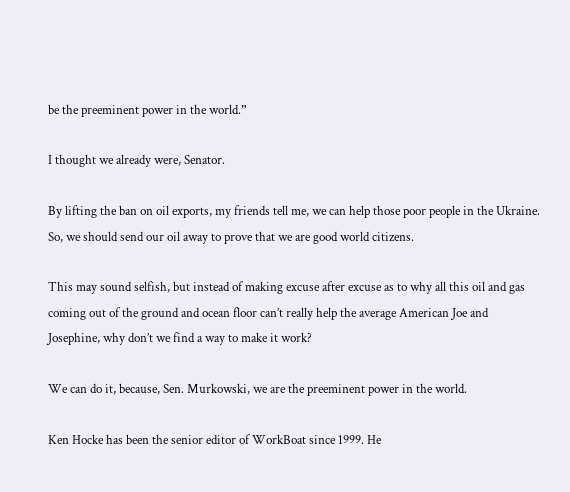be the preeminent power in the world.”

I thought we already were, Senator.

By lifting the ban on oil exports, my friends tell me, we can help those poor people in the Ukraine. So, we should send our oil away to prove that we are good world citizens.

This may sound selfish, but instead of making excuse after excuse as to why all this oil and gas coming out of the ground and ocean floor can’t really help the average American Joe and Josephine, why don’t we find a way to make it work?

We can do it, because, Sen. Murkowski, we are the preeminent power in the world.

Ken Hocke has been the senior editor of WorkBoat since 1999. He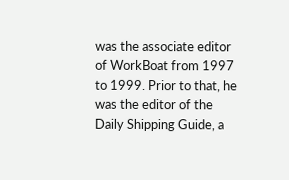was the associate editor of WorkBoat from 1997 to 1999. Prior to that, he was the editor of the Daily Shipping Guide, a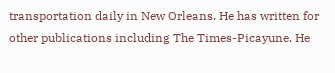transportation daily in New Orleans. He has written for other publications including The Times-Picayune. He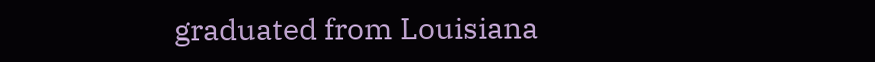graduated from Louisiana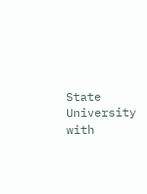State University with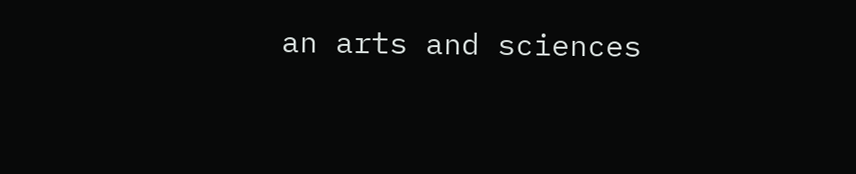an arts and sciences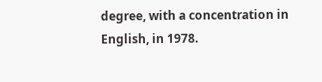degree, with a concentration in English, in 1978.